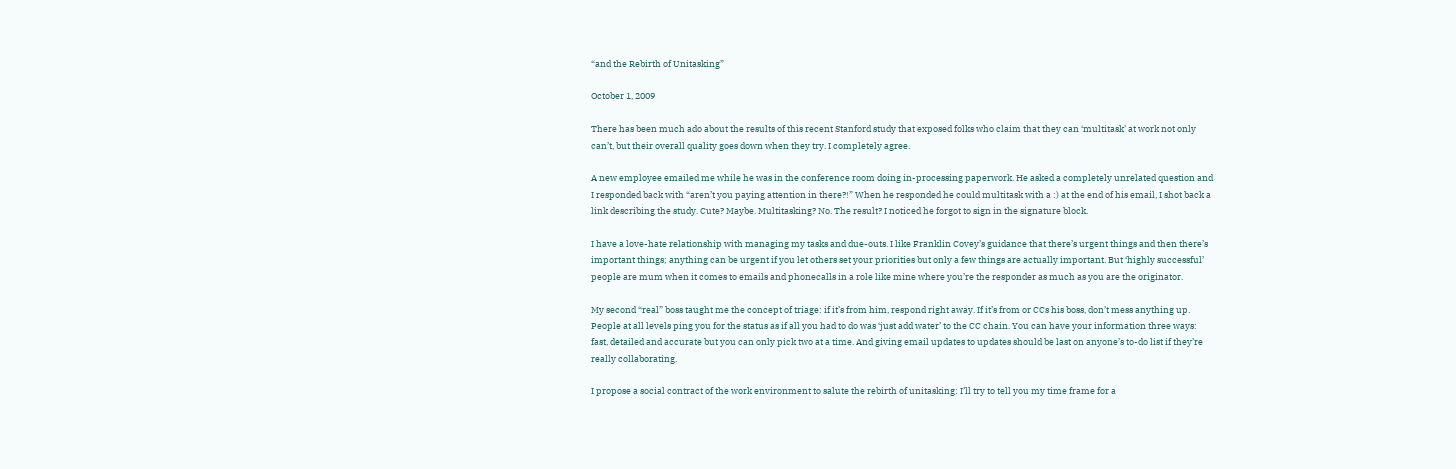“and the Rebirth of Unitasking”

October 1, 2009

There has been much ado about the results of this recent Stanford study that exposed folks who claim that they can ‘multitask’ at work not only can’t, but their overall quality goes down when they try. I completely agree.

A new employee emailed me while he was in the conference room doing in-processing paperwork. He asked a completely unrelated question and I responded back with “aren’t you paying attention in there?!” When he responded he could multitask with a :) at the end of his email, I shot back a link describing the study. Cute? Maybe. Multitasking? No. The result? I noticed he forgot to sign in the signature block.

I have a love-hate relationship with managing my tasks and due-outs. I like Franklin Covey’s guidance that there’s urgent things and then there’s important things; anything can be urgent if you let others set your priorities but only a few things are actually important. But ‘highly successful’ people are mum when it comes to emails and phonecalls in a role like mine where you’re the responder as much as you are the originator.

My second “real” boss taught me the concept of triage: if it’s from him, respond right away. If it’s from or CCs his boss, don’t mess anything up. People at all levels ping you for the status as if all you had to do was ‘just add water’ to the CC chain. You can have your information three ways: fast, detailed and accurate but you can only pick two at a time. And giving email updates to updates should be last on anyone’s to-do list if they’re really collaborating.

I propose a social contract of the work environment to salute the rebirth of unitasking: I’ll try to tell you my time frame for a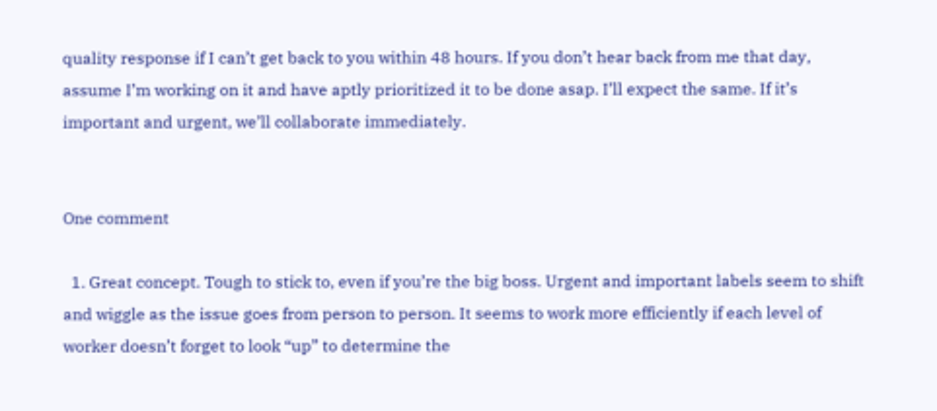quality response if I can’t get back to you within 48 hours. If you don’t hear back from me that day, assume I’m working on it and have aptly prioritized it to be done asap. I’ll expect the same. If it’s important and urgent, we’ll collaborate immediately.


One comment

  1. Great concept. Tough to stick to, even if you’re the big boss. Urgent and important labels seem to shift and wiggle as the issue goes from person to person. It seems to work more efficiently if each level of worker doesn’t forget to look “up” to determine the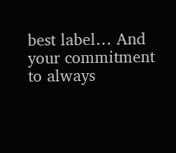best label… And your commitment to always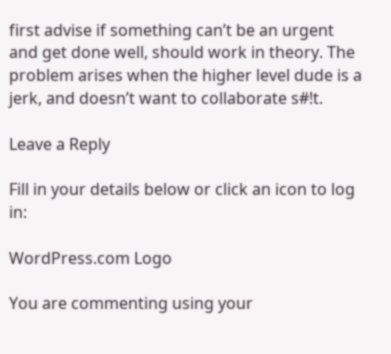first advise if something can’t be an urgent and get done well, should work in theory. The problem arises when the higher level dude is a jerk, and doesn’t want to collaborate s#!t.

Leave a Reply

Fill in your details below or click an icon to log in:

WordPress.com Logo

You are commenting using your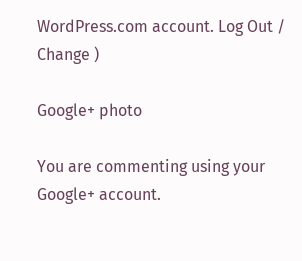WordPress.com account. Log Out /  Change )

Google+ photo

You are commenting using your Google+ account.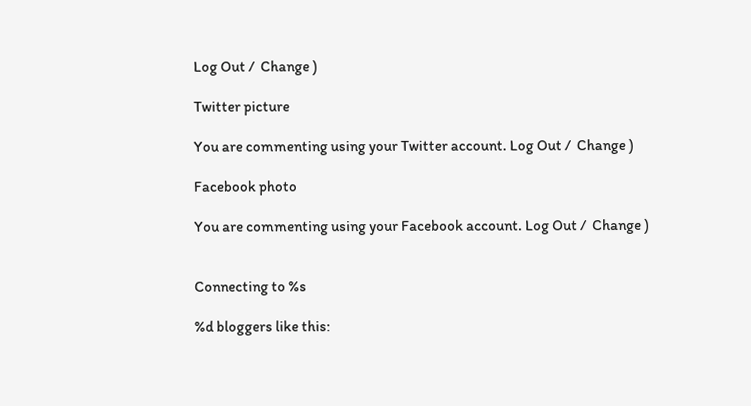Log Out /  Change )

Twitter picture

You are commenting using your Twitter account. Log Out /  Change )

Facebook photo

You are commenting using your Facebook account. Log Out /  Change )


Connecting to %s

%d bloggers like this: